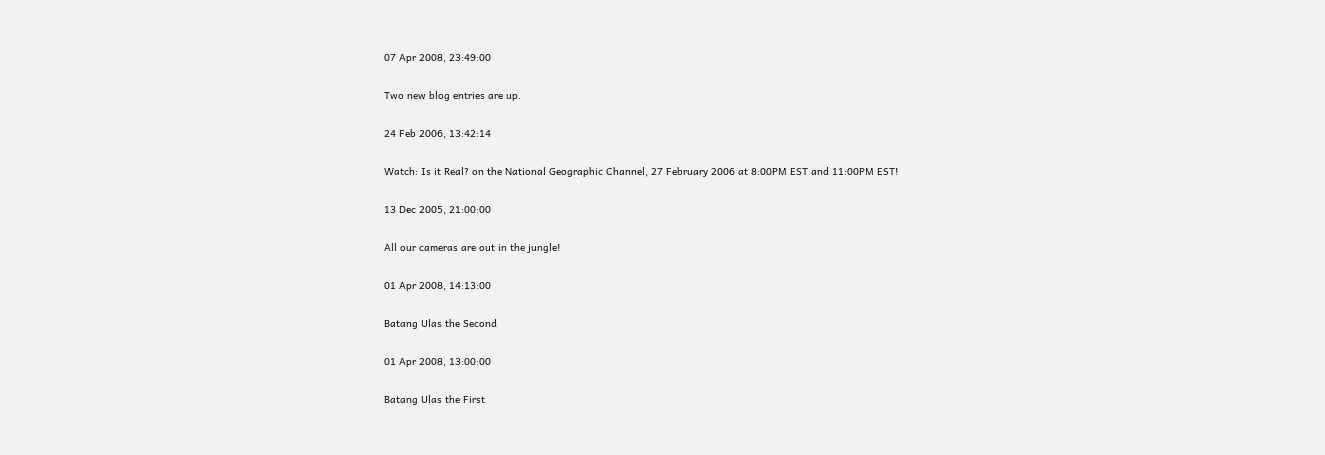07 Apr 2008, 23:49:00

Two new blog entries are up.

24 Feb 2006, 13:42:14

Watch: Is it Real? on the National Geographic Channel, 27 February 2006 at 8:00PM EST and 11:00PM EST!

13 Dec 2005, 21:00:00

All our cameras are out in the jungle!

01 Apr 2008, 14:13:00

Batang Ulas the Second

01 Apr 2008, 13:00:00

Batang Ulas the First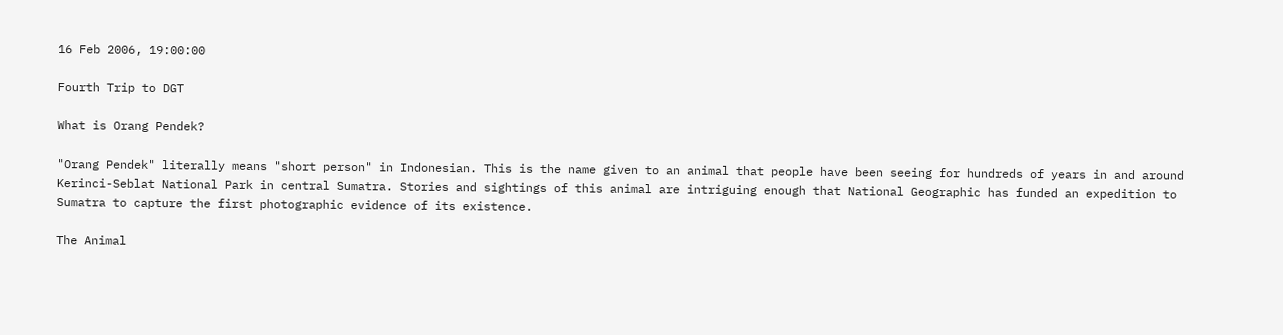16 Feb 2006, 19:00:00

Fourth Trip to DGT

What is Orang Pendek?

"Orang Pendek" literally means "short person" in Indonesian. This is the name given to an animal that people have been seeing for hundreds of years in and around Kerinci-Seblat National Park in central Sumatra. Stories and sightings of this animal are intriguing enough that National Geographic has funded an expedition to Sumatra to capture the first photographic evidence of its existence.

The Animal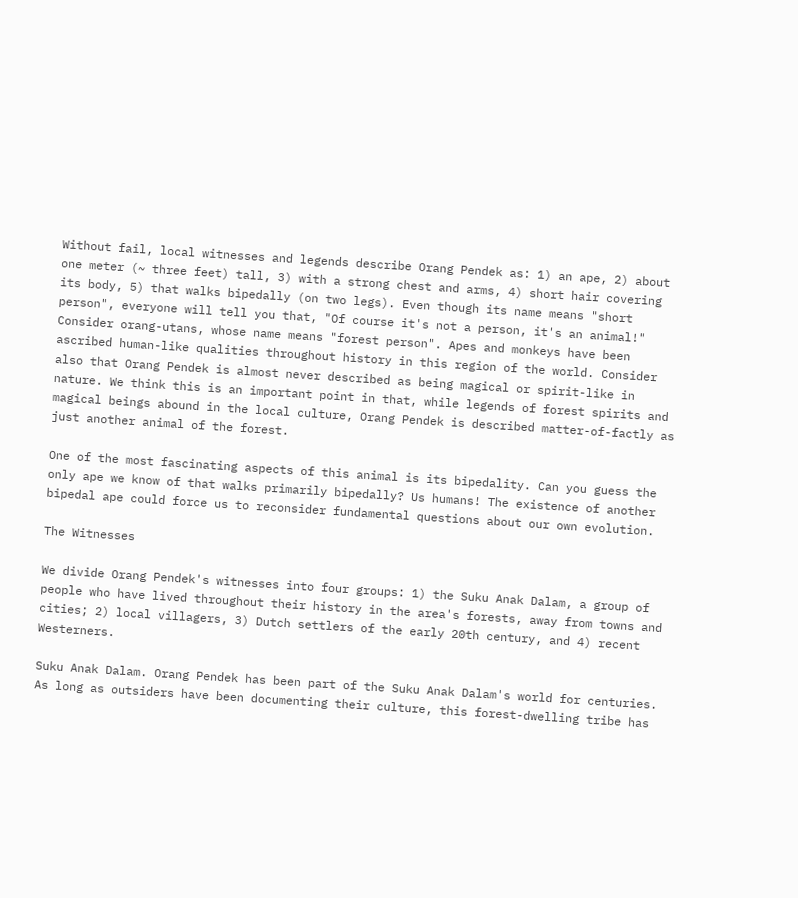Without fail, local witnesses and legends describe Orang Pendek as: 1) an ape, 2) about one meter (~ three feet) tall, 3) with a strong chest and arms, 4) short hair covering its body, 5) that walks bipedally (on two legs). Even though its name means "short person", everyone will tell you that, "Of course it's not a person, it's an animal!" Consider orang-utans, whose name means "forest person". Apes and monkeys have been ascribed human-like qualities throughout history in this region of the world. Consider also that Orang Pendek is almost never described as being magical or spirit-like in nature. We think this is an important point in that, while legends of forest spirits and magical beings abound in the local culture, Orang Pendek is described matter-of-factly as just another animal of the forest.

One of the most fascinating aspects of this animal is its bipedality. Can you guess the only ape we know of that walks primarily bipedally? Us humans! The existence of another bipedal ape could force us to reconsider fundamental questions about our own evolution.

The Witnesses

We divide Orang Pendek's witnesses into four groups: 1) the Suku Anak Dalam, a group of people who have lived throughout their history in the area's forests, away from towns and cities; 2) local villagers, 3) Dutch settlers of the early 20th century, and 4) recent Westerners.

Suku Anak Dalam. Orang Pendek has been part of the Suku Anak Dalam's world for centuries. As long as outsiders have been documenting their culture, this forest-dwelling tribe has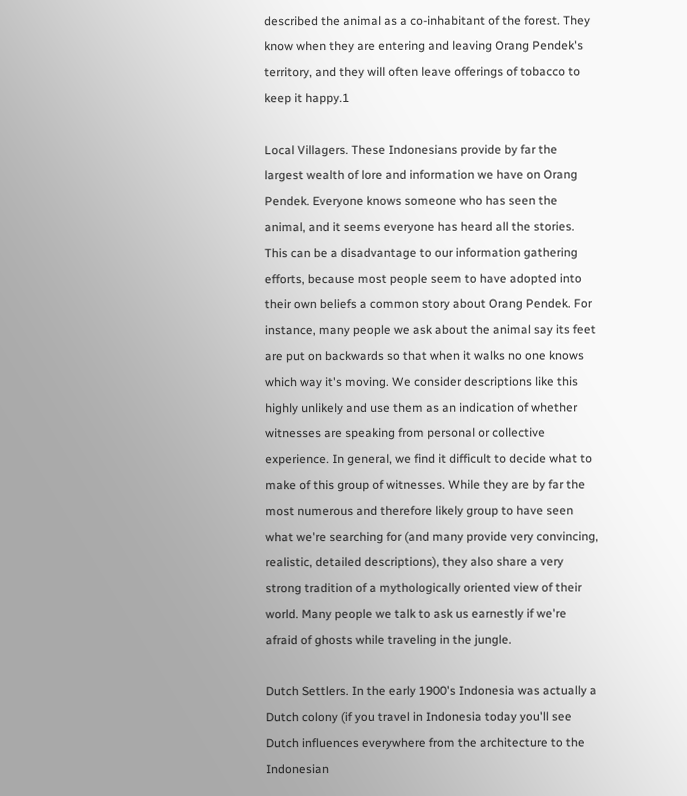described the animal as a co-inhabitant of the forest. They know when they are entering and leaving Orang Pendek's territory, and they will often leave offerings of tobacco to keep it happy.1

Local Villagers. These Indonesians provide by far the largest wealth of lore and information we have on Orang Pendek. Everyone knows someone who has seen the animal, and it seems everyone has heard all the stories. This can be a disadvantage to our information gathering efforts, because most people seem to have adopted into their own beliefs a common story about Orang Pendek. For instance, many people we ask about the animal say its feet are put on backwards so that when it walks no one knows which way it's moving. We consider descriptions like this highly unlikely and use them as an indication of whether witnesses are speaking from personal or collective experience. In general, we find it difficult to decide what to make of this group of witnesses. While they are by far the most numerous and therefore likely group to have seen what we're searching for (and many provide very convincing, realistic, detailed descriptions), they also share a very strong tradition of a mythologically oriented view of their world. Many people we talk to ask us earnestly if we're afraid of ghosts while traveling in the jungle.

Dutch Settlers. In the early 1900's Indonesia was actually a Dutch colony (if you travel in Indonesia today you'll see Dutch influences everywhere from the architecture to the Indonesian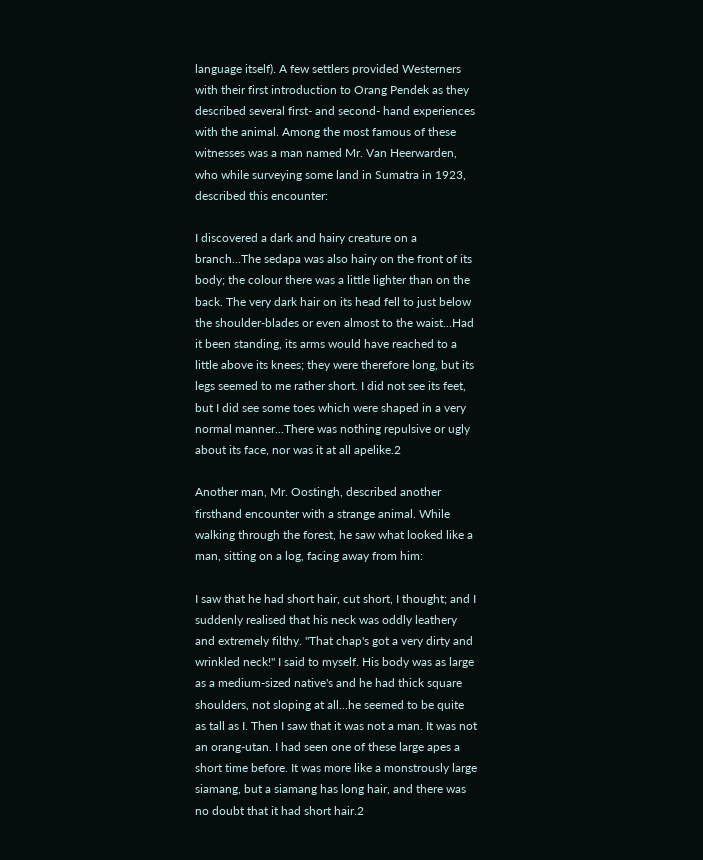language itself). A few settlers provided Westerners with their first introduction to Orang Pendek as they described several first- and second- hand experiences with the animal. Among the most famous of these witnesses was a man named Mr. Van Heerwarden, who while surveying some land in Sumatra in 1923, described this encounter:

I discovered a dark and hairy creature on a branch...The sedapa was also hairy on the front of its body; the colour there was a little lighter than on the back. The very dark hair on its head fell to just below the shoulder-blades or even almost to the waist...Had it been standing, its arms would have reached to a little above its knees; they were therefore long, but its legs seemed to me rather short. I did not see its feet, but I did see some toes which were shaped in a very normal manner...There was nothing repulsive or ugly about its face, nor was it at all apelike.2

Another man, Mr. Oostingh, described another firsthand encounter with a strange animal. While walking through the forest, he saw what looked like a man, sitting on a log, facing away from him:

I saw that he had short hair, cut short, I thought; and I suddenly realised that his neck was oddly leathery and extremely filthy. "That chap's got a very dirty and wrinkled neck!" I said to myself. His body was as large as a medium-sized native's and he had thick square shoulders, not sloping at all...he seemed to be quite as tall as I. Then I saw that it was not a man. It was not an orang-utan. I had seen one of these large apes a short time before. It was more like a monstrously large siamang, but a siamang has long hair, and there was no doubt that it had short hair.2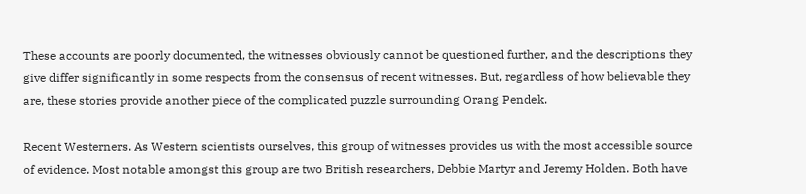These accounts are poorly documented, the witnesses obviously cannot be questioned further, and the descriptions they give differ significantly in some respects from the consensus of recent witnesses. But, regardless of how believable they are, these stories provide another piece of the complicated puzzle surrounding Orang Pendek.

Recent Westerners. As Western scientists ourselves, this group of witnesses provides us with the most accessible source of evidence. Most notable amongst this group are two British researchers, Debbie Martyr and Jeremy Holden. Both have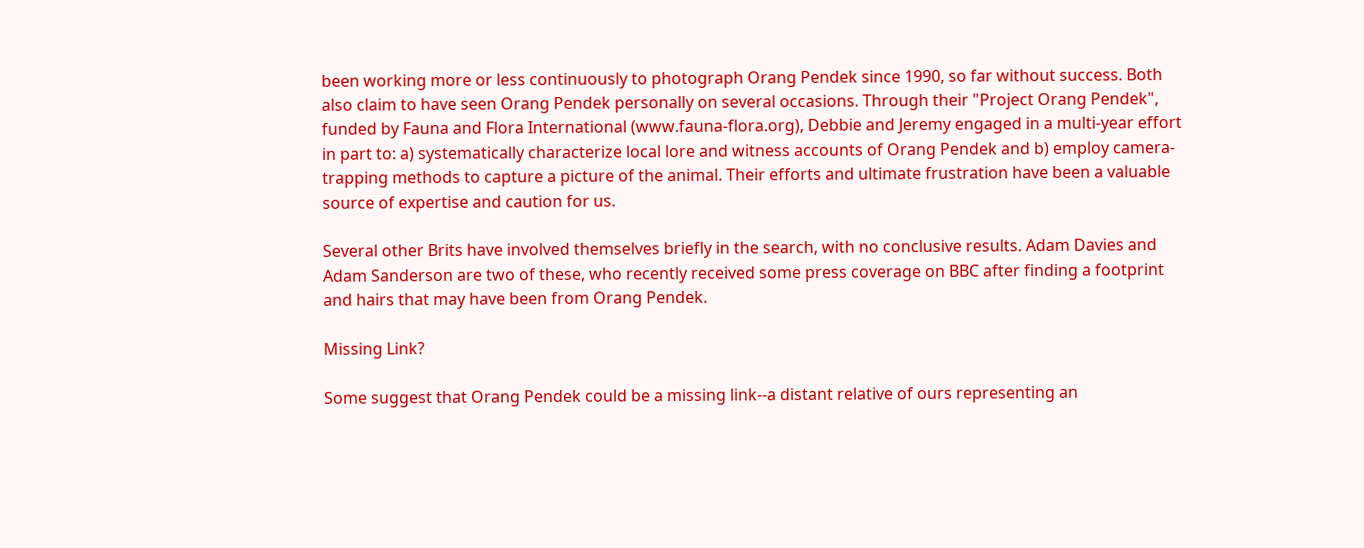been working more or less continuously to photograph Orang Pendek since 1990, so far without success. Both also claim to have seen Orang Pendek personally on several occasions. Through their "Project Orang Pendek", funded by Fauna and Flora International (www.fauna-flora.org), Debbie and Jeremy engaged in a multi-year effort in part to: a) systematically characterize local lore and witness accounts of Orang Pendek and b) employ camera-trapping methods to capture a picture of the animal. Their efforts and ultimate frustration have been a valuable source of expertise and caution for us.

Several other Brits have involved themselves briefly in the search, with no conclusive results. Adam Davies and Adam Sanderson are two of these, who recently received some press coverage on BBC after finding a footprint and hairs that may have been from Orang Pendek.

Missing Link?

Some suggest that Orang Pendek could be a missing link--a distant relative of ours representing an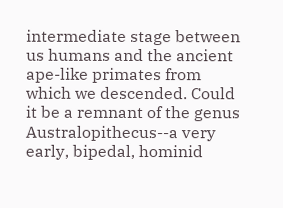intermediate stage between us humans and the ancient ape-like primates from which we descended. Could it be a remnant of the genus Australopithecus--a very early, bipedal, hominid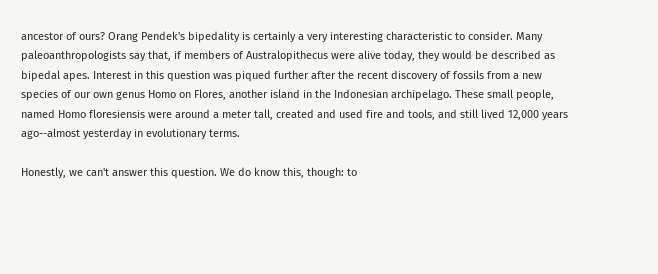ancestor of ours? Orang Pendek's bipedality is certainly a very interesting characteristic to consider. Many paleoanthropologists say that, if members of Australopithecus were alive today, they would be described as bipedal apes. Interest in this question was piqued further after the recent discovery of fossils from a new species of our own genus Homo on Flores, another island in the Indonesian archipelago. These small people, named Homo floresiensis were around a meter tall, created and used fire and tools, and still lived 12,000 years ago--almost yesterday in evolutionary terms.

Honestly, we can't answer this question. We do know this, though: to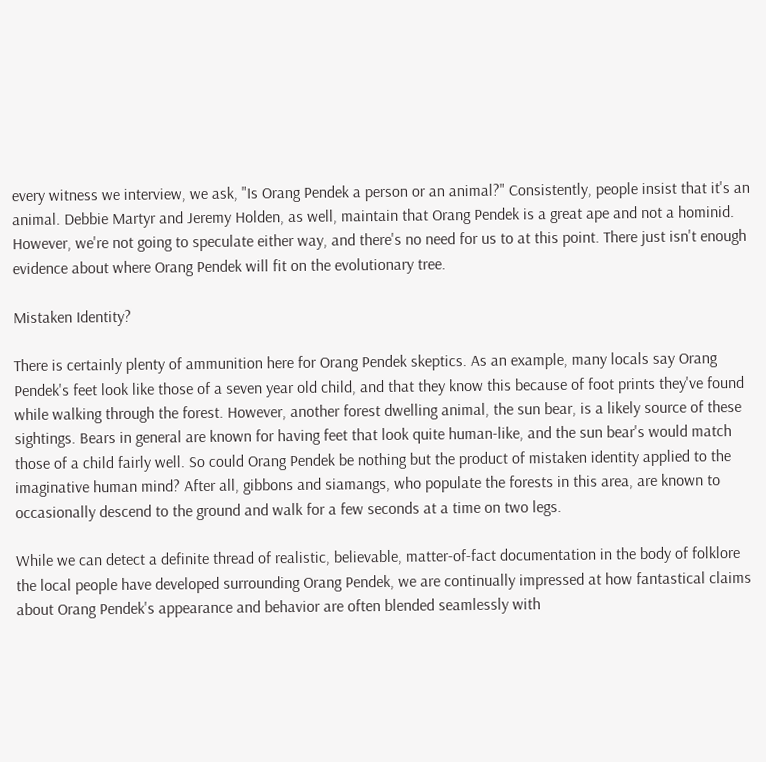every witness we interview, we ask, "Is Orang Pendek a person or an animal?" Consistently, people insist that it's an animal. Debbie Martyr and Jeremy Holden, as well, maintain that Orang Pendek is a great ape and not a hominid. However, we're not going to speculate either way, and there's no need for us to at this point. There just isn't enough evidence about where Orang Pendek will fit on the evolutionary tree.

Mistaken Identity?

There is certainly plenty of ammunition here for Orang Pendek skeptics. As an example, many locals say Orang Pendek's feet look like those of a seven year old child, and that they know this because of foot prints they've found while walking through the forest. However, another forest dwelling animal, the sun bear, is a likely source of these sightings. Bears in general are known for having feet that look quite human-like, and the sun bear's would match those of a child fairly well. So could Orang Pendek be nothing but the product of mistaken identity applied to the imaginative human mind? After all, gibbons and siamangs, who populate the forests in this area, are known to occasionally descend to the ground and walk for a few seconds at a time on two legs.

While we can detect a definite thread of realistic, believable, matter-of-fact documentation in the body of folklore the local people have developed surrounding Orang Pendek, we are continually impressed at how fantastical claims about Orang Pendek's appearance and behavior are often blended seamlessly with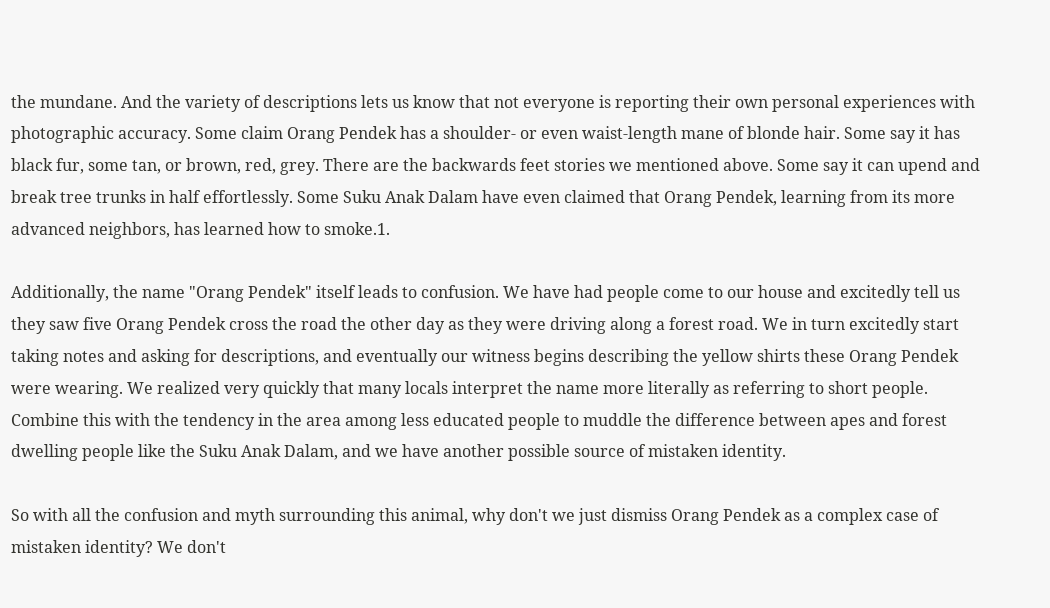the mundane. And the variety of descriptions lets us know that not everyone is reporting their own personal experiences with photographic accuracy. Some claim Orang Pendek has a shoulder- or even waist-length mane of blonde hair. Some say it has black fur, some tan, or brown, red, grey. There are the backwards feet stories we mentioned above. Some say it can upend and break tree trunks in half effortlessly. Some Suku Anak Dalam have even claimed that Orang Pendek, learning from its more advanced neighbors, has learned how to smoke.1.

Additionally, the name "Orang Pendek" itself leads to confusion. We have had people come to our house and excitedly tell us they saw five Orang Pendek cross the road the other day as they were driving along a forest road. We in turn excitedly start taking notes and asking for descriptions, and eventually our witness begins describing the yellow shirts these Orang Pendek were wearing. We realized very quickly that many locals interpret the name more literally as referring to short people. Combine this with the tendency in the area among less educated people to muddle the difference between apes and forest dwelling people like the Suku Anak Dalam, and we have another possible source of mistaken identity.

So with all the confusion and myth surrounding this animal, why don't we just dismiss Orang Pendek as a complex case of mistaken identity? We don't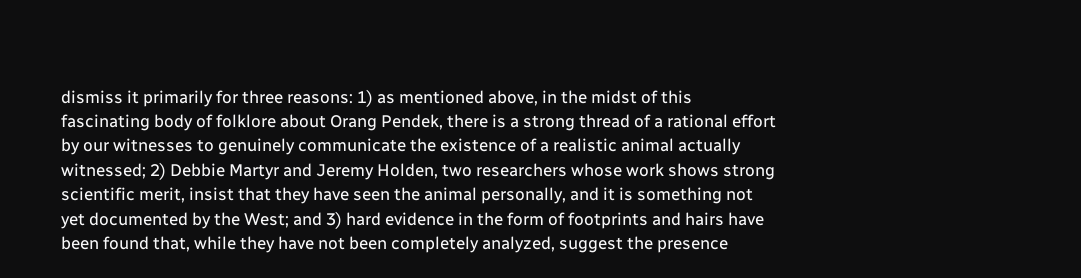dismiss it primarily for three reasons: 1) as mentioned above, in the midst of this fascinating body of folklore about Orang Pendek, there is a strong thread of a rational effort by our witnesses to genuinely communicate the existence of a realistic animal actually witnessed; 2) Debbie Martyr and Jeremy Holden, two researchers whose work shows strong scientific merit, insist that they have seen the animal personally, and it is something not yet documented by the West; and 3) hard evidence in the form of footprints and hairs have been found that, while they have not been completely analyzed, suggest the presence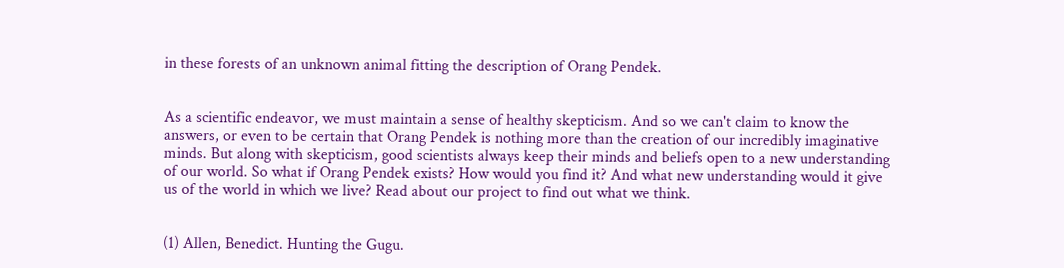in these forests of an unknown animal fitting the description of Orang Pendek.


As a scientific endeavor, we must maintain a sense of healthy skepticism. And so we can't claim to know the answers, or even to be certain that Orang Pendek is nothing more than the creation of our incredibly imaginative minds. But along with skepticism, good scientists always keep their minds and beliefs open to a new understanding of our world. So what if Orang Pendek exists? How would you find it? And what new understanding would it give us of the world in which we live? Read about our project to find out what we think.


(1) Allen, Benedict. Hunting the Gugu.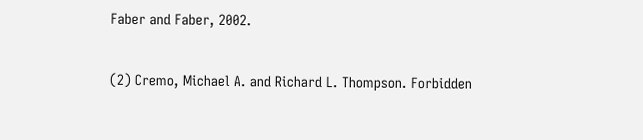Faber and Faber, 2002.

(2) Cremo, Michael A. and Richard L. Thompson. Forbidden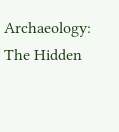Archaeology: The Hidden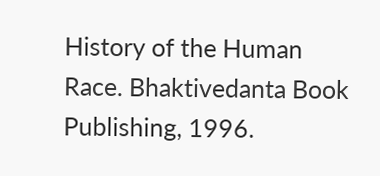History of the Human Race. Bhaktivedanta Book Publishing, 1996.